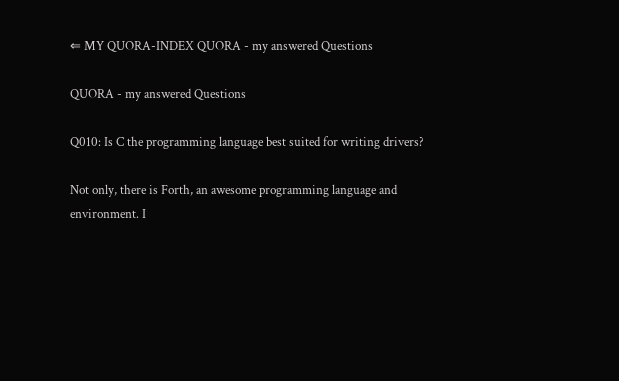⇐ MY QUORA-INDEX QUORA - my answered Questions

QUORA - my answered Questions

Q010: Is C the programming language best suited for writing drivers?

Not only, there is Forth, an awesome programming language and environment. I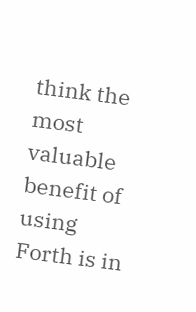think the most valuable benefit of using Forth is in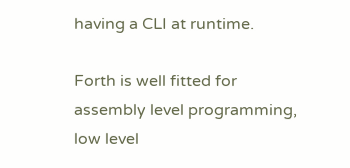having a CLI at runtime.

Forth is well fitted for assembly level programming, low level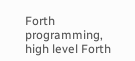Forth programming, high level Forth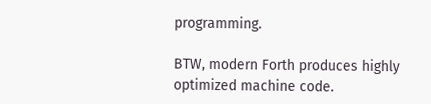programming.

BTW, modern Forth produces highly optimized machine code.